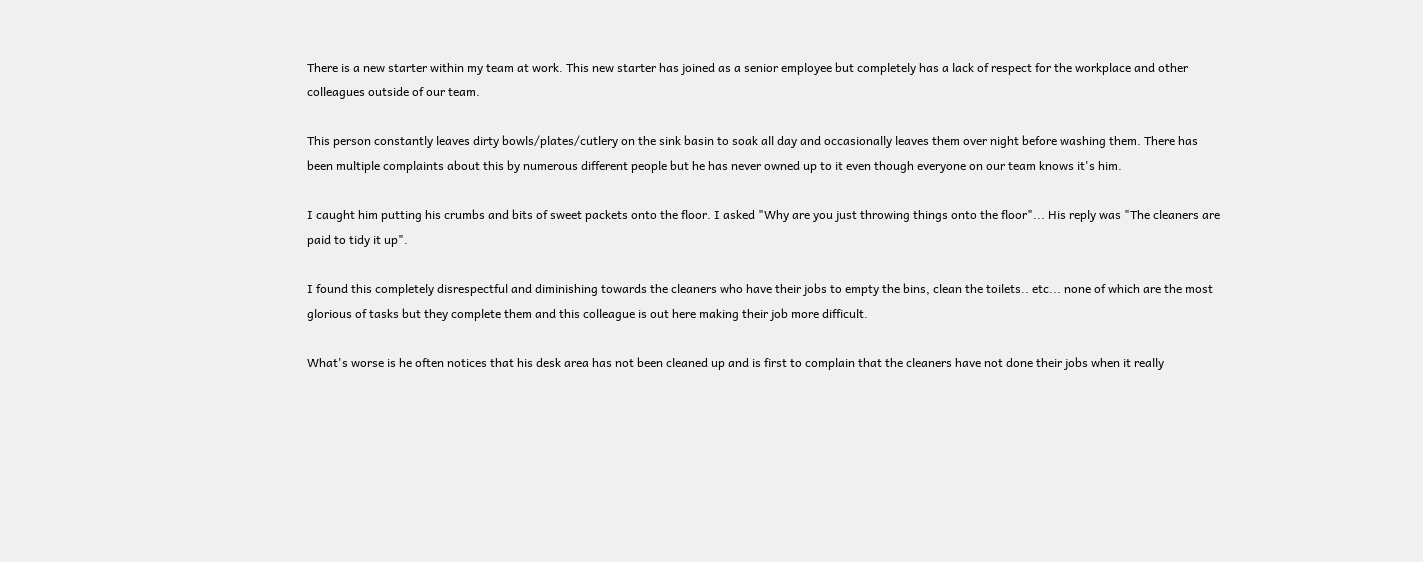There is a new starter within my team at work. This new starter has joined as a senior employee but completely has a lack of respect for the workplace and other colleagues outside of our team.

This person constantly leaves dirty bowls/plates/cutlery on the sink basin to soak all day and occasionally leaves them over night before washing them. There has been multiple complaints about this by numerous different people but he has never owned up to it even though everyone on our team knows it's him.

I caught him putting his crumbs and bits of sweet packets onto the floor. I asked "Why are you just throwing things onto the floor"... His reply was "The cleaners are paid to tidy it up".

I found this completely disrespectful and diminishing towards the cleaners who have their jobs to empty the bins, clean the toilets.. etc... none of which are the most glorious of tasks but they complete them and this colleague is out here making their job more difficult.

What's worse is he often notices that his desk area has not been cleaned up and is first to complain that the cleaners have not done their jobs when it really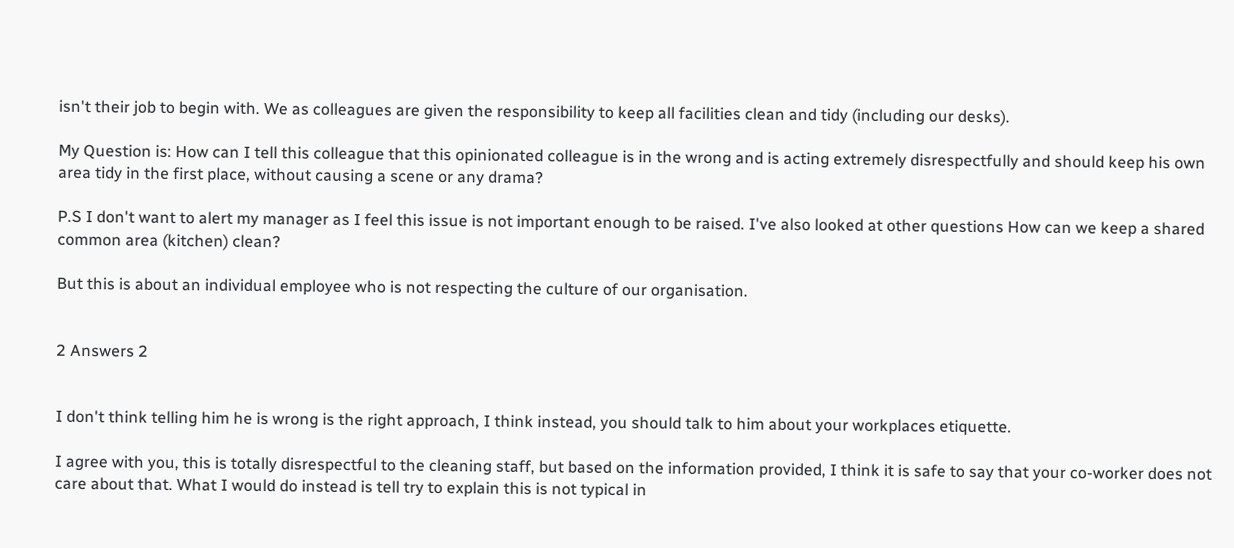isn't their job to begin with. We as colleagues are given the responsibility to keep all facilities clean and tidy (including our desks).

My Question is: How can I tell this colleague that this opinionated colleague is in the wrong and is acting extremely disrespectfully and should keep his own area tidy in the first place, without causing a scene or any drama?

P.S I don't want to alert my manager as I feel this issue is not important enough to be raised. I've also looked at other questions How can we keep a shared common area (kitchen) clean?

But this is about an individual employee who is not respecting the culture of our organisation.


2 Answers 2


I don't think telling him he is wrong is the right approach, I think instead, you should talk to him about your workplaces etiquette.

I agree with you, this is totally disrespectful to the cleaning staff, but based on the information provided, I think it is safe to say that your co-worker does not care about that. What I would do instead is tell try to explain this is not typical in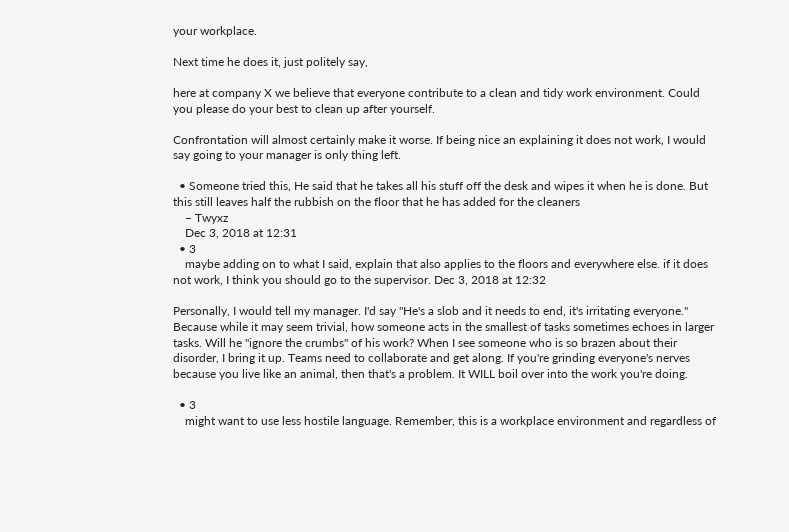your workplace.

Next time he does it, just politely say,

here at company X we believe that everyone contribute to a clean and tidy work environment. Could you please do your best to clean up after yourself.

Confrontation will almost certainly make it worse. If being nice an explaining it does not work, I would say going to your manager is only thing left.

  • Someone tried this, He said that he takes all his stuff off the desk and wipes it when he is done. But this still leaves half the rubbish on the floor that he has added for the cleaners
    – Twyxz
    Dec 3, 2018 at 12:31
  • 3
    maybe adding on to what I said, explain that also applies to the floors and everywhere else. if it does not work, I think you should go to the supervisor. Dec 3, 2018 at 12:32

Personally, I would tell my manager. I'd say "He's a slob and it needs to end, it's irritating everyone." Because while it may seem trivial, how someone acts in the smallest of tasks sometimes echoes in larger tasks. Will he "ignore the crumbs" of his work? When I see someone who is so brazen about their disorder, I bring it up. Teams need to collaborate and get along. If you're grinding everyone's nerves because you live like an animal, then that's a problem. It WILL boil over into the work you're doing.

  • 3
    might want to use less hostile language. Remember, this is a workplace environment and regardless of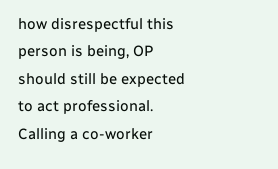how disrespectful this person is being, OP should still be expected to act professional. Calling a co-worker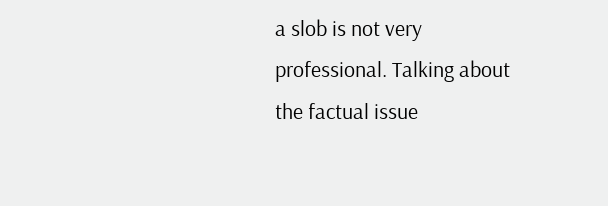a slob is not very professional. Talking about the factual issue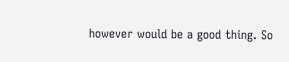however would be a good thing. So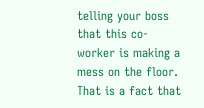telling your boss that this co-worker is making a mess on the floor. That is a fact that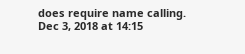does require name calling. Dec 3, 2018 at 14:15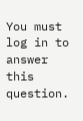You must log in to answer this question.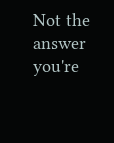Not the answer you're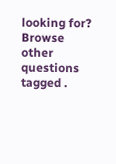looking for? Browse other questions tagged .